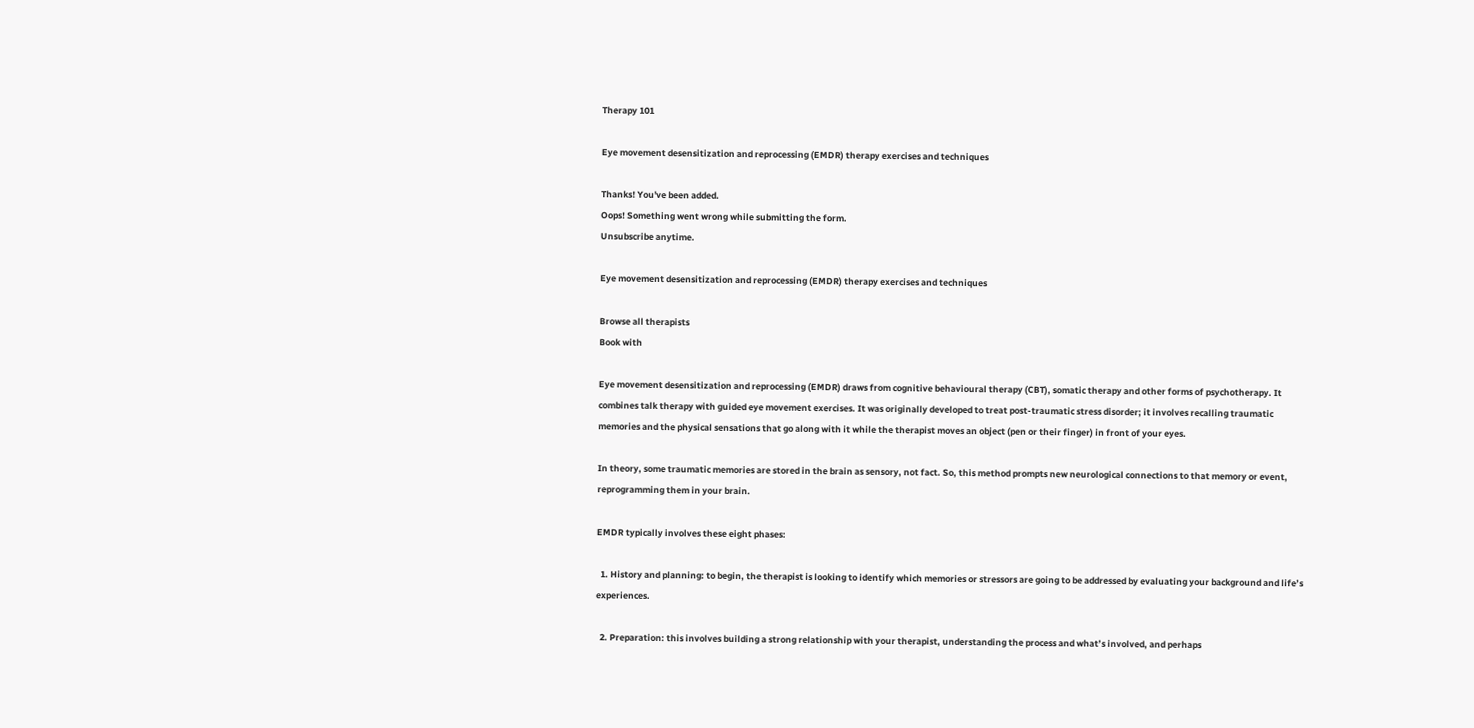Therapy 101

Eye movement desensitization and reprocessing (EMDR) therapy exercises and techniques

Thanks! You've been added.
Oops! Something went wrong while submitting the form.
Unsubscribe anytime.

Eye movement desensitization and reprocessing (EMDR) therapy exercises and techniques

Browse all therapists
Book with

Eye movement desensitization and reprocessing (EMDR) draws from cognitive behavioural therapy (CBT), somatic therapy and other forms of psychotherapy. It combines talk therapy with guided eye movement exercises. It was originally developed to treat post-traumatic stress disorder; it involves recalling traumatic memories and the physical sensations that go along with it while the therapist moves an object (pen or their finger) in front of your eyes.

In theory, some traumatic memories are stored in the brain as sensory, not fact. So, this method prompts new neurological connections to that memory or event, reprogramming them in your brain.

EMDR typically involves these eight phases:

  1. History and planning: to begin, the therapist is looking to identify which memories or stressors are going to be addressed by evaluating your background and life’s experiences.

  2. Preparation: this involves building a strong relationship with your therapist, understanding the process and what’s involved, and perhaps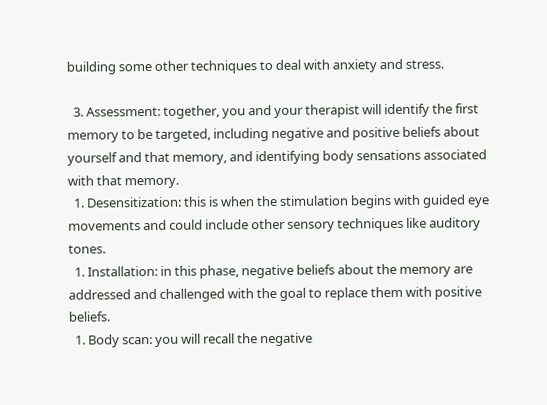building some other techniques to deal with anxiety and stress.

  3. Assessment: together, you and your therapist will identify the first memory to be targeted, including negative and positive beliefs about yourself and that memory, and identifying body sensations associated with that memory.
  1. Desensitization: this is when the stimulation begins with guided eye movements and could include other sensory techniques like auditory tones.
  1. Installation: in this phase, negative beliefs about the memory are addressed and challenged with the goal to replace them with positive beliefs.
  1. Body scan: you will recall the negative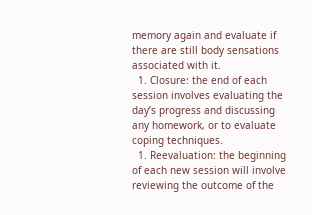memory again and evaluate if there are still body sensations associated with it.
  1. Closure: the end of each session involves evaluating the day’s progress and discussing any homework, or to evaluate coping techniques.
  1. Reevaluation: the beginning of each new session will involve reviewing the outcome of the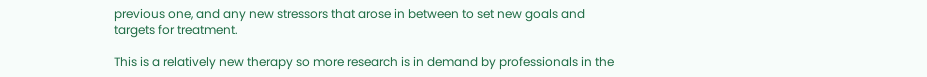previous one, and any new stressors that arose in between to set new goals and targets for treatment.

This is a relatively new therapy so more research is in demand by professionals in the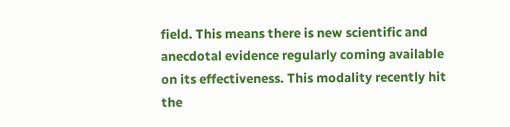field. This means there is new scientific and anecdotal evidence regularly coming available on its effectiveness. This modality recently hit the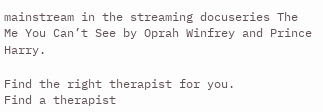mainstream in the streaming docuseries The Me You Can’t See by Oprah Winfrey and Prince Harry.

Find the right therapist for you.
Find a therapist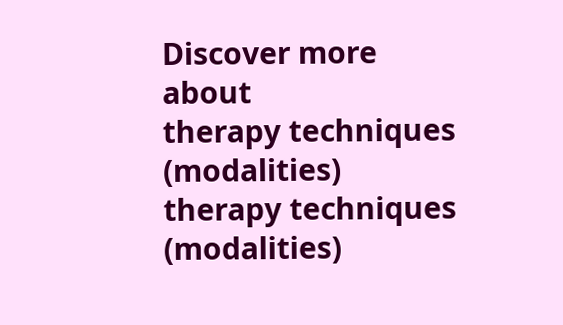Discover more about
therapy techniques (modalities)
therapy techniques (modalities)